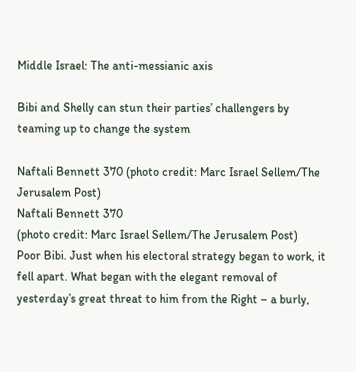Middle Israel: The anti-messianic axis

Bibi and Shelly can stun their parties’ challengers by teaming up to change the system

Naftali Bennett 370 (photo credit: Marc Israel Sellem/The Jerusalem Post)
Naftali Bennett 370
(photo credit: Marc Israel Sellem/The Jerusalem Post)
Poor Bibi. Just when his electoral strategy began to work, it fell apart. What began with the elegant removal of yesterday’s great threat to him from the Right – a burly,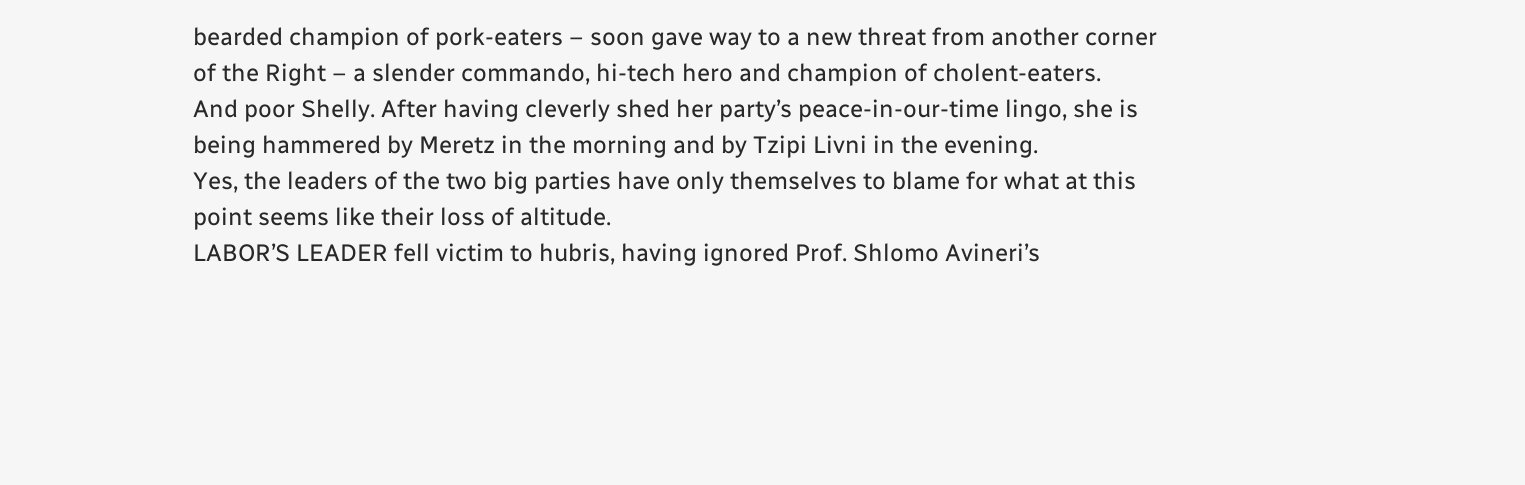bearded champion of pork-eaters – soon gave way to a new threat from another corner of the Right – a slender commando, hi-tech hero and champion of cholent-eaters.
And poor Shelly. After having cleverly shed her party’s peace-in-our-time lingo, she is being hammered by Meretz in the morning and by Tzipi Livni in the evening.
Yes, the leaders of the two big parties have only themselves to blame for what at this point seems like their loss of altitude.
LABOR’S LEADER fell victim to hubris, having ignored Prof. Shlomo Avineri’s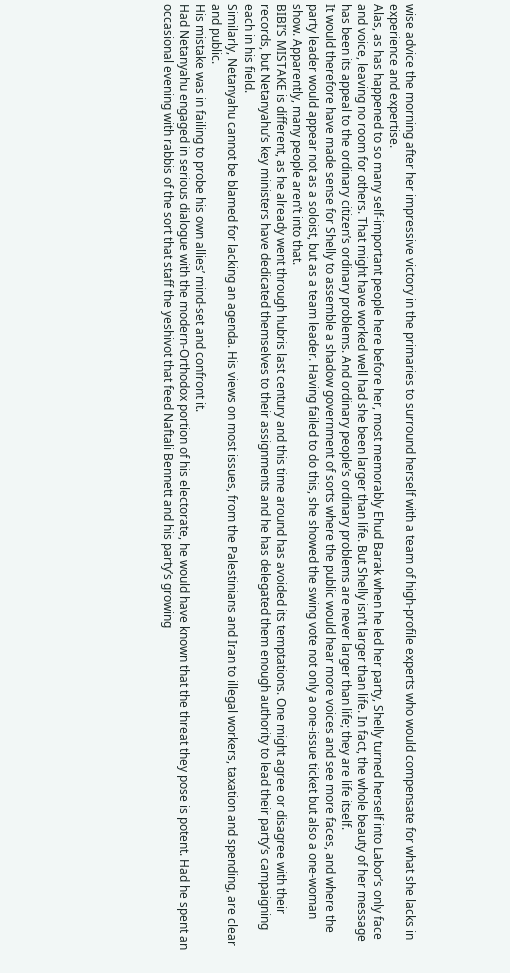wise advice the morning after her impressive victory in the primaries to surround herself with a team of high-profile experts who would compensate for what she lacks in experience and expertise.
Alas, as has happened to so many self-important people here before her, most memorably Ehud Barak when he led her party, Shelly turned herself into Labor’s only face and voice, leaving no room for others. That might have worked well had she been larger than life. But Shelly isn’t larger than life. In fact, the whole beauty of her message has been its appeal to the ordinary citizen’s ordinary problems. And ordinary people’s ordinary problems are never larger than life; they are life itself.
It would therefore have made sense for Shelly to assemble a shadow government of sorts where the public would hear more voices and see more faces, and where the party leader would appear not as a soloist, but as a team leader. Having failed to do this, she showed the swing vote not only a one-issue ticket but also a one-woman show. Apparently, many people aren’t into that.
BIBI’S MISTAKE is different, as he already went through hubris last century and this time around has avoided its temptations. One might agree or disagree with their records, but Netanyahu’s key ministers have dedicated themselves to their assignments and he has delegated them enough authority to lead their party’s campaigning each in his field.
Similarly, Netanyahu cannot be blamed for lacking an agenda. His views on most issues, from the Palestinians and Iran to illegal workers, taxation and spending, are clear and public.
His mistake was in failing to probe his own allies’ mind-set and confront it.
Had Netanyahu engaged in serious dialogue with the modern-Orthodox portion of his electorate, he would have known that the threat they pose is potent. Had he spent an occasional evening with rabbis of the sort that staff the yeshivot that feed Naftali Bennett and his party’s growing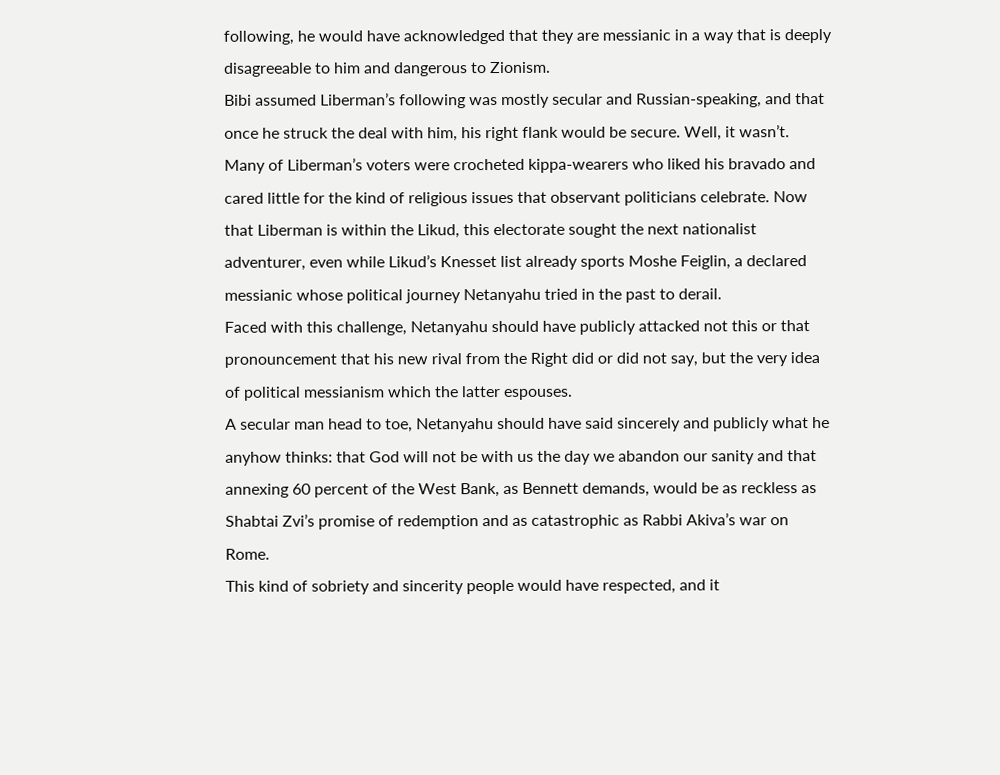following, he would have acknowledged that they are messianic in a way that is deeply disagreeable to him and dangerous to Zionism.
Bibi assumed Liberman’s following was mostly secular and Russian-speaking, and that once he struck the deal with him, his right flank would be secure. Well, it wasn’t. Many of Liberman’s voters were crocheted kippa-wearers who liked his bravado and cared little for the kind of religious issues that observant politicians celebrate. Now that Liberman is within the Likud, this electorate sought the next nationalist adventurer, even while Likud’s Knesset list already sports Moshe Feiglin, a declared messianic whose political journey Netanyahu tried in the past to derail.
Faced with this challenge, Netanyahu should have publicly attacked not this or that pronouncement that his new rival from the Right did or did not say, but the very idea of political messianism which the latter espouses.
A secular man head to toe, Netanyahu should have said sincerely and publicly what he anyhow thinks: that God will not be with us the day we abandon our sanity and that annexing 60 percent of the West Bank, as Bennett demands, would be as reckless as Shabtai Zvi’s promise of redemption and as catastrophic as Rabbi Akiva’s war on Rome.
This kind of sobriety and sincerity people would have respected, and it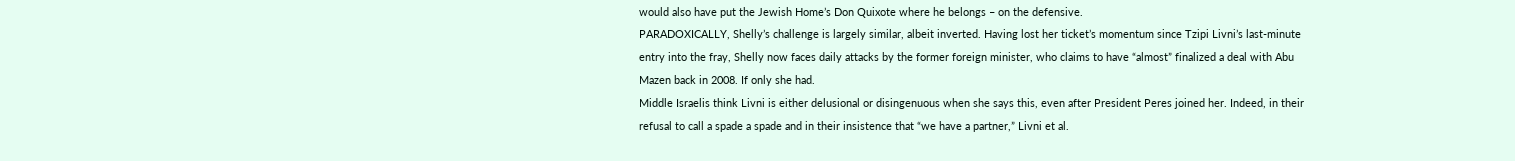would also have put the Jewish Home’s Don Quixote where he belongs – on the defensive.
PARADOXICALLY, Shelly’s challenge is largely similar, albeit inverted. Having lost her ticket’s momentum since Tzipi Livni’s last-minute entry into the fray, Shelly now faces daily attacks by the former foreign minister, who claims to have “almost” finalized a deal with Abu Mazen back in 2008. If only she had.
Middle Israelis think Livni is either delusional or disingenuous when she says this, even after President Peres joined her. Indeed, in their refusal to call a spade a spade and in their insistence that “we have a partner,” Livni et al.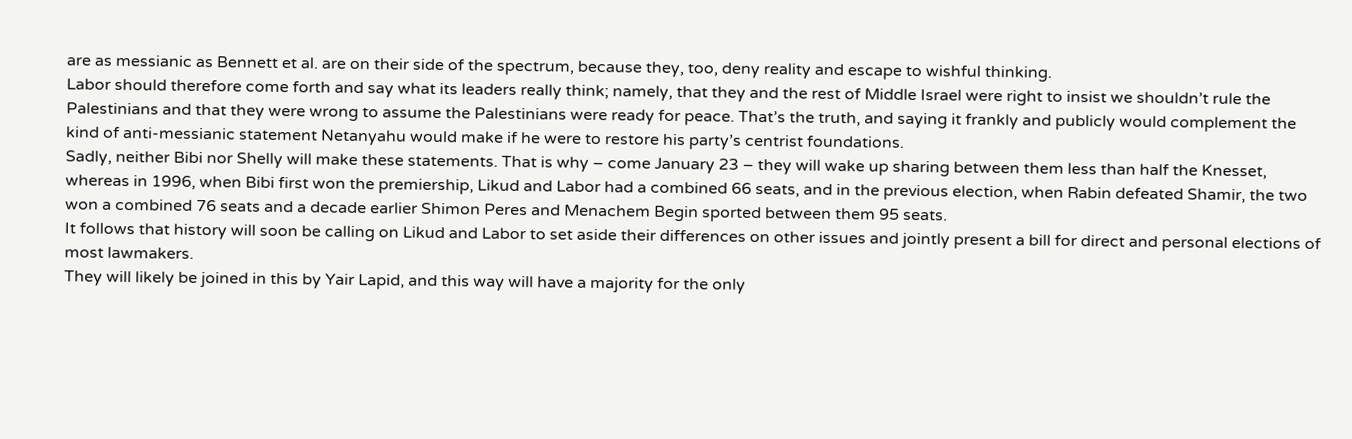are as messianic as Bennett et al. are on their side of the spectrum, because they, too, deny reality and escape to wishful thinking.
Labor should therefore come forth and say what its leaders really think; namely, that they and the rest of Middle Israel were right to insist we shouldn’t rule the Palestinians and that they were wrong to assume the Palestinians were ready for peace. That’s the truth, and saying it frankly and publicly would complement the kind of anti-messianic statement Netanyahu would make if he were to restore his party’s centrist foundations.
Sadly, neither Bibi nor Shelly will make these statements. That is why – come January 23 – they will wake up sharing between them less than half the Knesset, whereas in 1996, when Bibi first won the premiership, Likud and Labor had a combined 66 seats, and in the previous election, when Rabin defeated Shamir, the two won a combined 76 seats and a decade earlier Shimon Peres and Menachem Begin sported between them 95 seats.
It follows that history will soon be calling on Likud and Labor to set aside their differences on other issues and jointly present a bill for direct and personal elections of most lawmakers.
They will likely be joined in this by Yair Lapid, and this way will have a majority for the only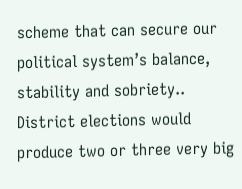scheme that can secure our political system’s balance, stability and sobriety..
District elections would produce two or three very big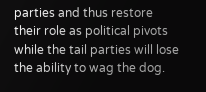parties and thus restore their role as political pivots while the tail parties will lose the ability to wag the dog.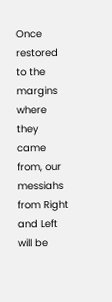Once restored to the margins where they came from, our messiahs from Right and Left will be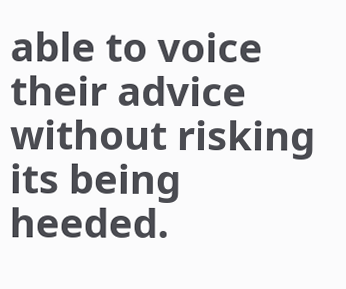able to voice their advice without risking its being heeded.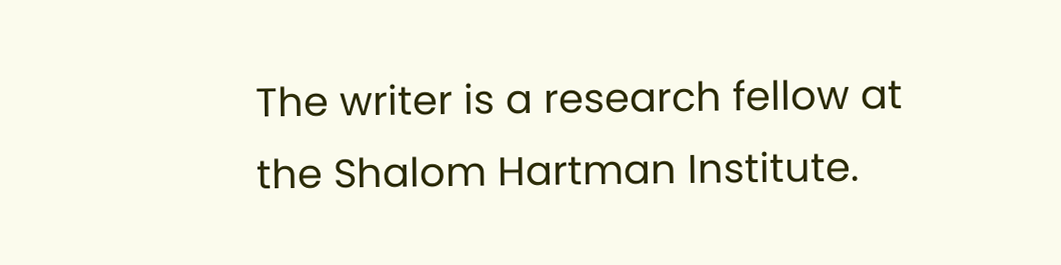The writer is a research fellow at the Shalom Hartman Institute.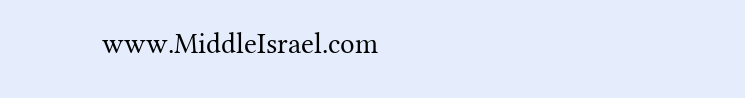www.MiddleIsrael.com